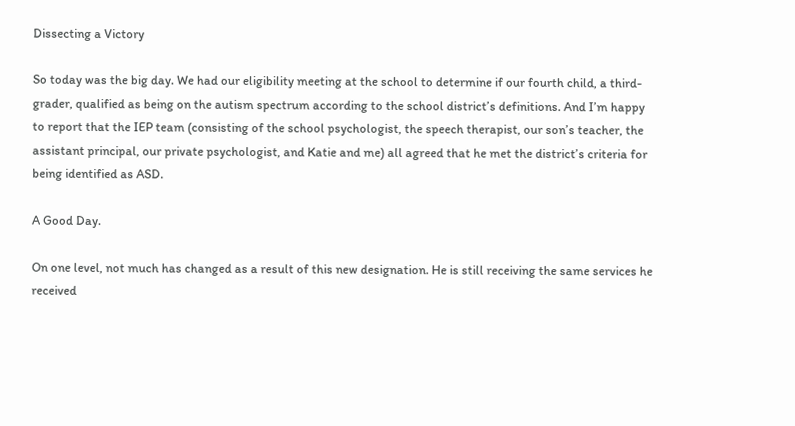Dissecting a Victory

So today was the big day. We had our eligibility meeting at the school to determine if our fourth child, a third-grader, qualified as being on the autism spectrum according to the school district’s definitions. And I’m happy to report that the IEP team (consisting of the school psychologist, the speech therapist, our son’s teacher, the assistant principal, our private psychologist, and Katie and me) all agreed that he met the district’s criteria for being identified as ASD.

A Good Day.

On one level, not much has changed as a result of this new designation. He is still receiving the same services he received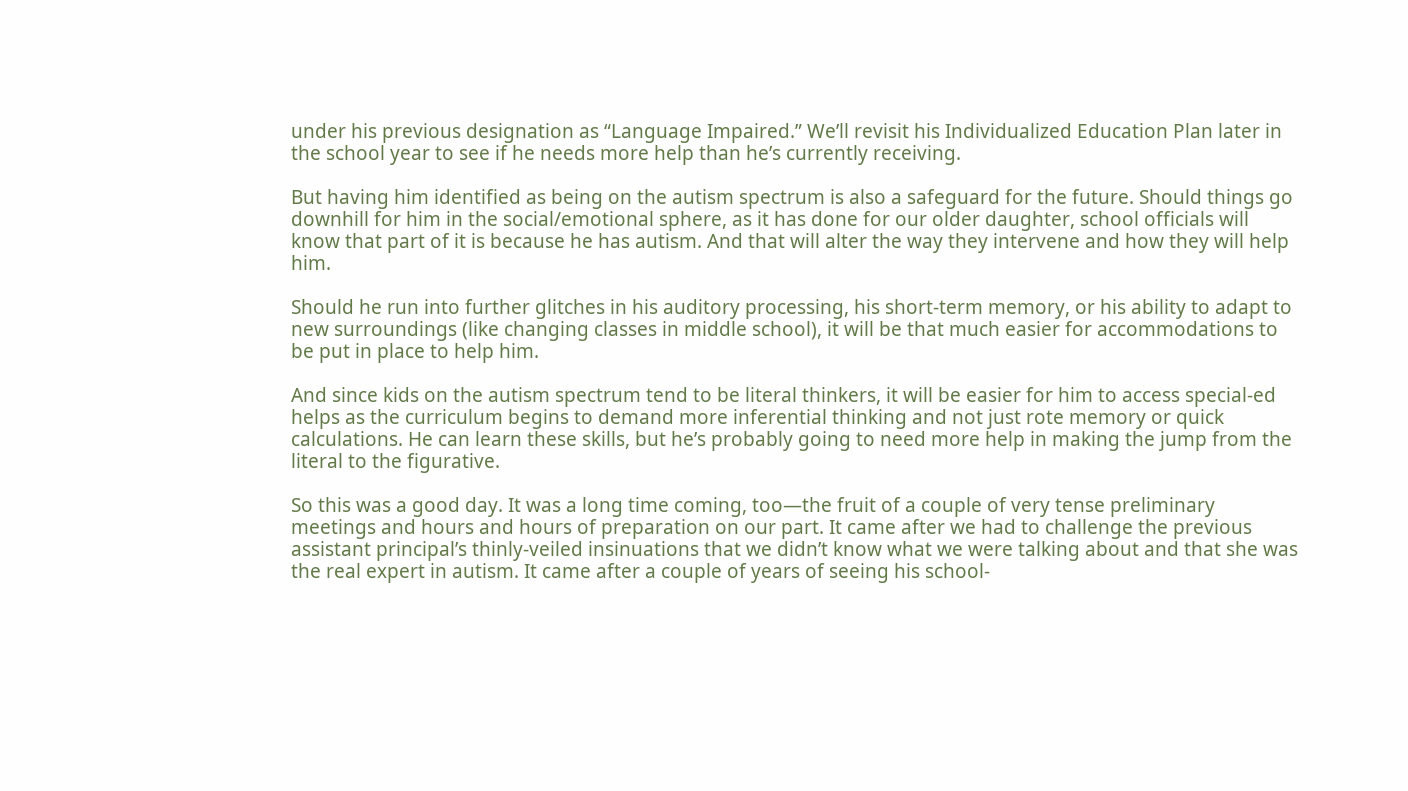under his previous designation as “Language Impaired.” We’ll revisit his Individualized Education Plan later in the school year to see if he needs more help than he’s currently receiving.

But having him identified as being on the autism spectrum is also a safeguard for the future. Should things go downhill for him in the social/emotional sphere, as it has done for our older daughter, school officials will know that part of it is because he has autism. And that will alter the way they intervene and how they will help him.

Should he run into further glitches in his auditory processing, his short-term memory, or his ability to adapt to new surroundings (like changing classes in middle school), it will be that much easier for accommodations to be put in place to help him.

And since kids on the autism spectrum tend to be literal thinkers, it will be easier for him to access special-ed helps as the curriculum begins to demand more inferential thinking and not just rote memory or quick calculations. He can learn these skills, but he’s probably going to need more help in making the jump from the literal to the figurative.

So this was a good day. It was a long time coming, too—the fruit of a couple of very tense preliminary meetings and hours and hours of preparation on our part. It came after we had to challenge the previous assistant principal’s thinly-veiled insinuations that we didn’t know what we were talking about and that she was the real expert in autism. It came after a couple of years of seeing his school-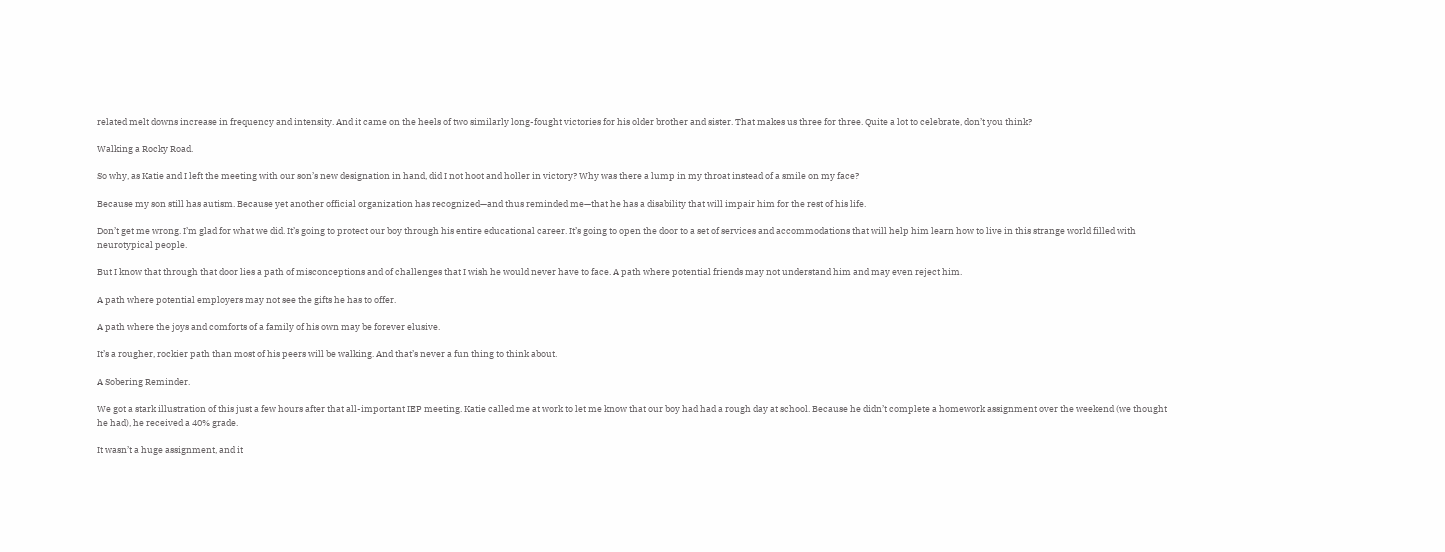related melt downs increase in frequency and intensity. And it came on the heels of two similarly long-fought victories for his older brother and sister. That makes us three for three. Quite a lot to celebrate, don’t you think?

Walking a Rocky Road.

So why, as Katie and I left the meeting with our son’s new designation in hand, did I not hoot and holler in victory? Why was there a lump in my throat instead of a smile on my face?

Because my son still has autism. Because yet another official organization has recognized—and thus reminded me—that he has a disability that will impair him for the rest of his life.

Don’t get me wrong. I’m glad for what we did. It’s going to protect our boy through his entire educational career. It’s going to open the door to a set of services and accommodations that will help him learn how to live in this strange world filled with neurotypical people.

But I know that through that door lies a path of misconceptions and of challenges that I wish he would never have to face. A path where potential friends may not understand him and may even reject him.

A path where potential employers may not see the gifts he has to offer.

A path where the joys and comforts of a family of his own may be forever elusive.

It’s a rougher, rockier path than most of his peers will be walking. And that’s never a fun thing to think about.

A Sobering Reminder.

We got a stark illustration of this just a few hours after that all-important IEP meeting. Katie called me at work to let me know that our boy had had a rough day at school. Because he didn’t complete a homework assignment over the weekend (we thought he had), he received a 40% grade.

It wasn’t a huge assignment, and it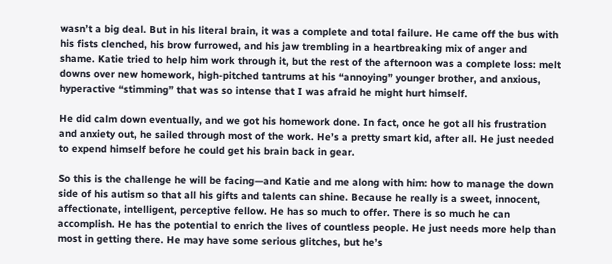wasn’t a big deal. But in his literal brain, it was a complete and total failure. He came off the bus with his fists clenched, his brow furrowed, and his jaw trembling in a heartbreaking mix of anger and shame. Katie tried to help him work through it, but the rest of the afternoon was a complete loss: melt downs over new homework, high-pitched tantrums at his “annoying” younger brother, and anxious, hyperactive “stimming” that was so intense that I was afraid he might hurt himself.

He did calm down eventually, and we got his homework done. In fact, once he got all his frustration and anxiety out, he sailed through most of the work. He’s a pretty smart kid, after all. He just needed to expend himself before he could get his brain back in gear.

So this is the challenge he will be facing—and Katie and me along with him: how to manage the down side of his autism so that all his gifts and talents can shine. Because he really is a sweet, innocent, affectionate, intelligent, perceptive fellow. He has so much to offer. There is so much he can accomplish. He has the potential to enrich the lives of countless people. He just needs more help than most in getting there. He may have some serious glitches, but he’s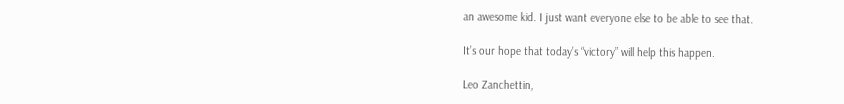an awesome kid. I just want everyone else to be able to see that.

It’s our hope that today’s “victory” will help this happen.

Leo Zanchettin,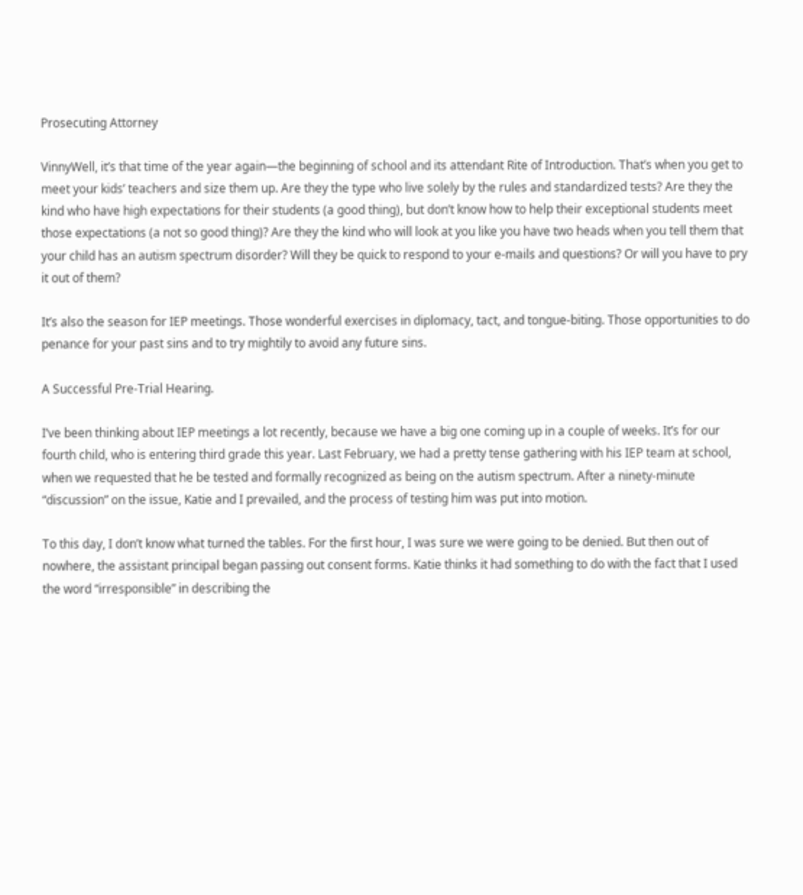Prosecuting Attorney

VinnyWell, it’s that time of the year again—the beginning of school and its attendant Rite of Introduction. That’s when you get to meet your kids’ teachers and size them up. Are they the type who live solely by the rules and standardized tests? Are they the kind who have high expectations for their students (a good thing), but don’t know how to help their exceptional students meet those expectations (a not so good thing)? Are they the kind who will look at you like you have two heads when you tell them that your child has an autism spectrum disorder? Will they be quick to respond to your e-mails and questions? Or will you have to pry it out of them?

It’s also the season for IEP meetings. Those wonderful exercises in diplomacy, tact, and tongue-biting. Those opportunities to do penance for your past sins and to try mightily to avoid any future sins.

A Successful Pre-Trial Hearing.

I’ve been thinking about IEP meetings a lot recently, because we have a big one coming up in a couple of weeks. It’s for our fourth child, who is entering third grade this year. Last February, we had a pretty tense gathering with his IEP team at school, when we requested that he be tested and formally recognized as being on the autism spectrum. After a ninety-minute “discussion” on the issue, Katie and I prevailed, and the process of testing him was put into motion.

To this day, I don’t know what turned the tables. For the first hour, I was sure we were going to be denied. But then out of nowhere, the assistant principal began passing out consent forms. Katie thinks it had something to do with the fact that I used the word “irresponsible” in describing the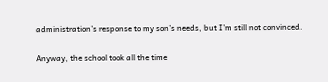administration’s response to my son’s needs, but I’m still not convinced.

Anyway, the school took all the time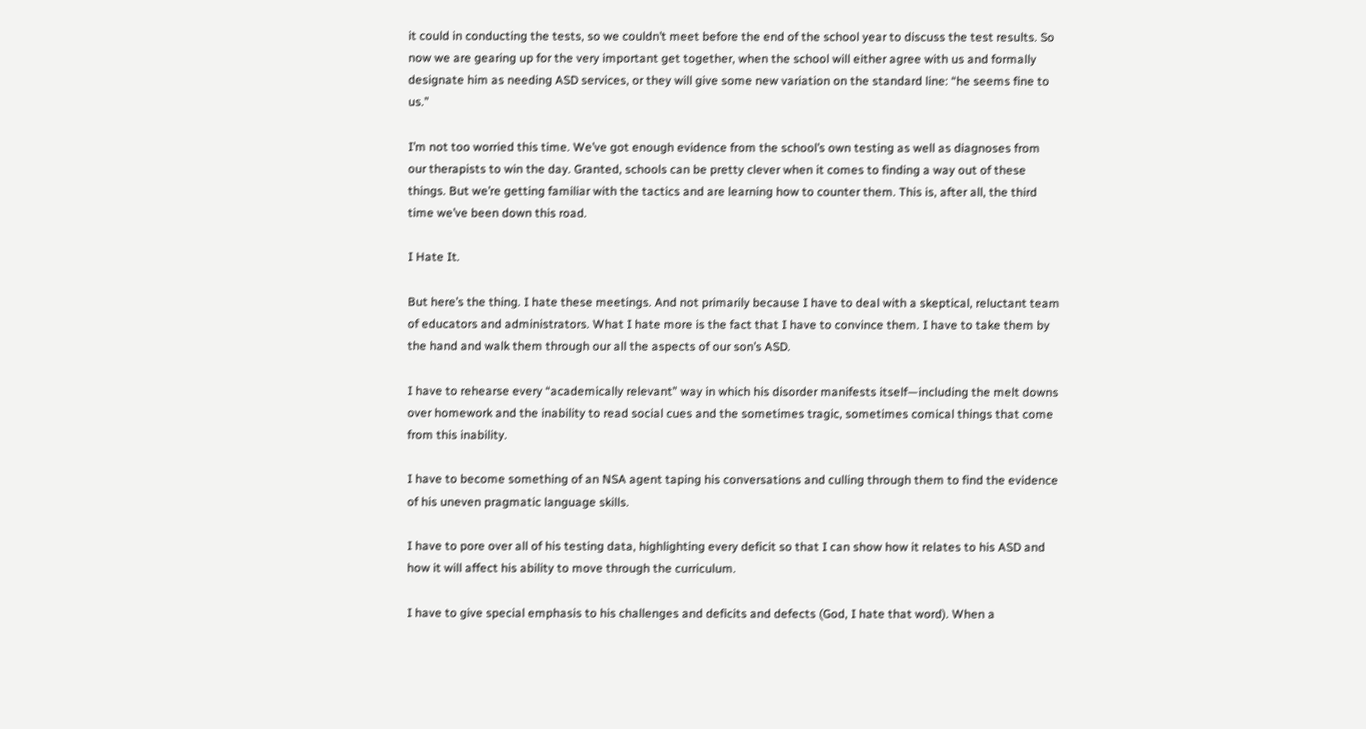it could in conducting the tests, so we couldn’t meet before the end of the school year to discuss the test results. So now we are gearing up for the very important get together, when the school will either agree with us and formally designate him as needing ASD services, or they will give some new variation on the standard line: “he seems fine to us.”

I’m not too worried this time. We’ve got enough evidence from the school’s own testing as well as diagnoses from our therapists to win the day. Granted, schools can be pretty clever when it comes to finding a way out of these things. But we’re getting familiar with the tactics and are learning how to counter them. This is, after all, the third time we’ve been down this road.

I Hate It.

But here’s the thing. I hate these meetings. And not primarily because I have to deal with a skeptical, reluctant team of educators and administrators. What I hate more is the fact that I have to convince them. I have to take them by the hand and walk them through our all the aspects of our son’s ASD.

I have to rehearse every “academically relevant” way in which his disorder manifests itself—including the melt downs over homework and the inability to read social cues and the sometimes tragic, sometimes comical things that come from this inability.

I have to become something of an NSA agent taping his conversations and culling through them to find the evidence of his uneven pragmatic language skills.

I have to pore over all of his testing data, highlighting every deficit so that I can show how it relates to his ASD and how it will affect his ability to move through the curriculum.

I have to give special emphasis to his challenges and deficits and defects (God, I hate that word). When a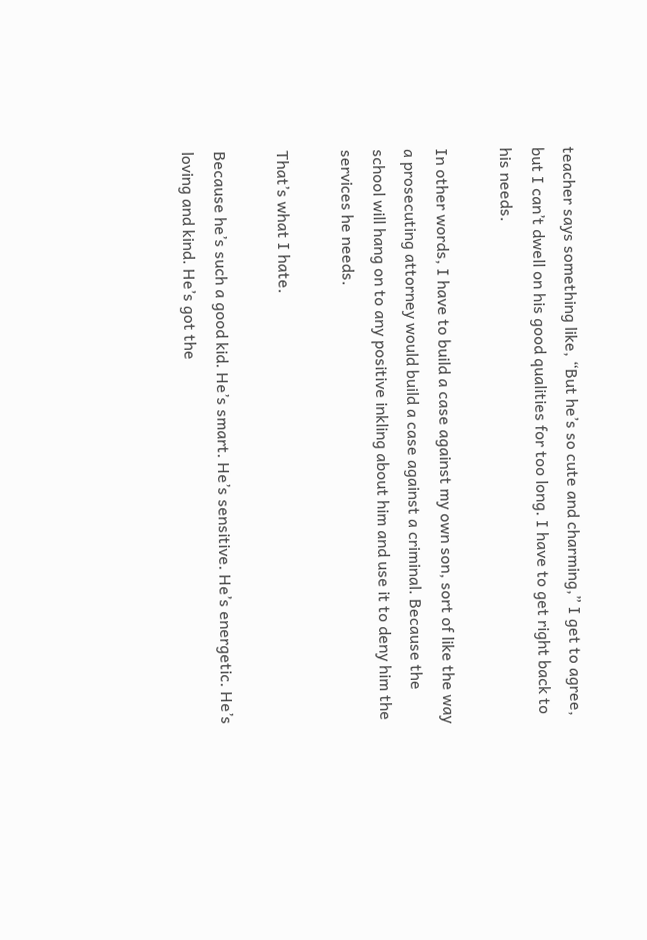teacher says something like, “But he’s so cute and charming,” I get to agree, but I can’t dwell on his good qualities for too long. I have to get right back to his needs.

In other words, I have to build a case against my own son, sort of like the way a prosecuting attorney would build a case against a criminal. Because the school will hang on to any positive inkling about him and use it to deny him the services he needs.

That’s what I hate.

Because he’s such a good kid. He’s smart. He’s sensitive. He’s energetic. He’s loving and kind. He’s got the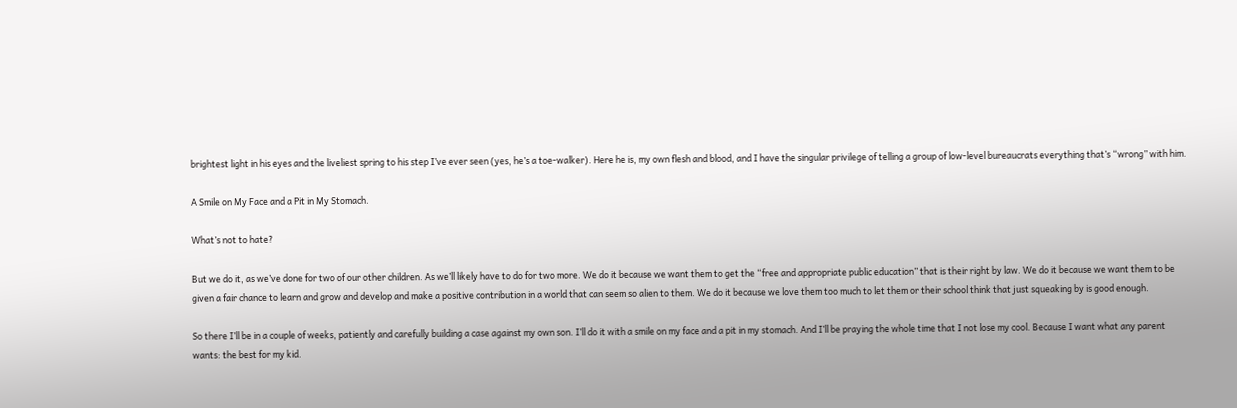brightest light in his eyes and the liveliest spring to his step I’ve ever seen (yes, he’s a toe-walker). Here he is, my own flesh and blood, and I have the singular privilege of telling a group of low-level bureaucrats everything that’s “wrong” with him.

A Smile on My Face and a Pit in My Stomach.

What’s not to hate?

But we do it, as we’ve done for two of our other children. As we’ll likely have to do for two more. We do it because we want them to get the “free and appropriate public education” that is their right by law. We do it because we want them to be given a fair chance to learn and grow and develop and make a positive contribution in a world that can seem so alien to them. We do it because we love them too much to let them or their school think that just squeaking by is good enough.

So there I’ll be in a couple of weeks, patiently and carefully building a case against my own son. I’ll do it with a smile on my face and a pit in my stomach. And I’ll be praying the whole time that I not lose my cool. Because I want what any parent wants: the best for my kid.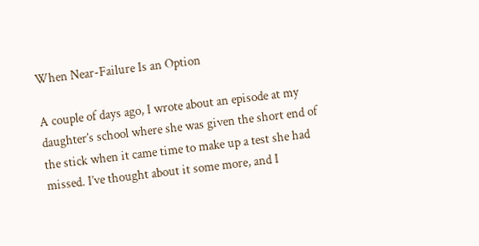When Near-Failure Is an Option

A couple of days ago, I wrote about an episode at my daughter’s school where she was given the short end of the stick when it came time to make up a test she had missed. I’ve thought about it some more, and I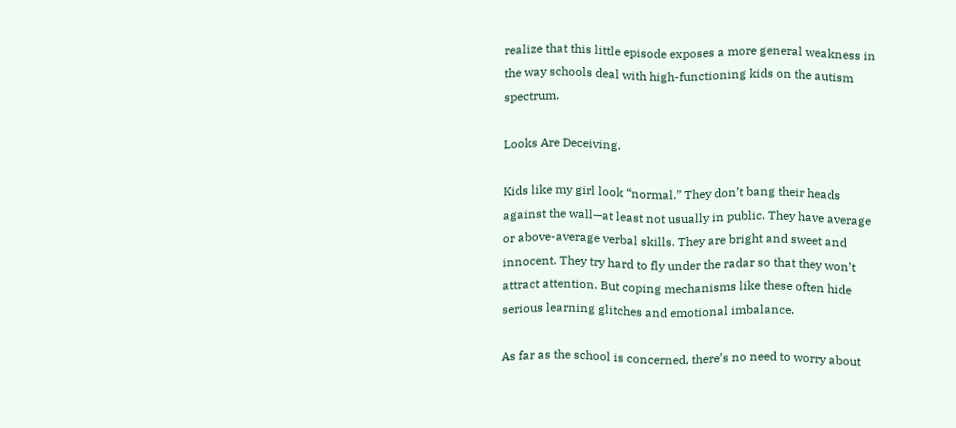realize that this little episode exposes a more general weakness in the way schools deal with high-functioning kids on the autism spectrum.

Looks Are Deceiving.

Kids like my girl look “normal.” They don’t bang their heads against the wall—at least not usually in public. They have average or above-average verbal skills. They are bright and sweet and innocent. They try hard to fly under the radar so that they won’t attract attention. But coping mechanisms like these often hide serious learning glitches and emotional imbalance.

As far as the school is concerned, there’s no need to worry about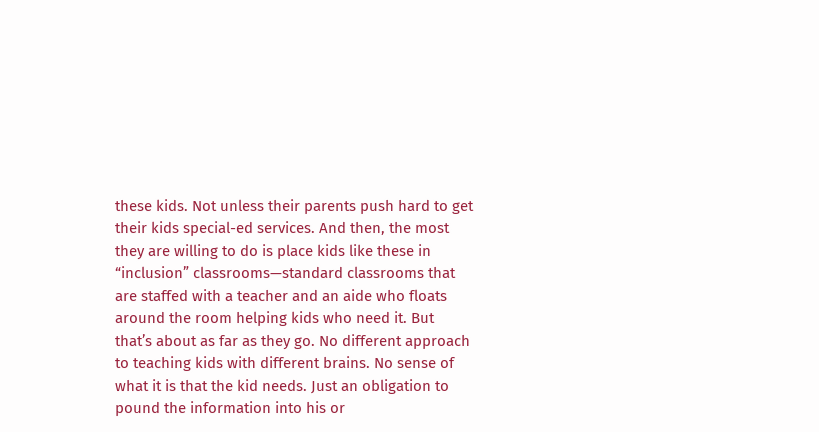these kids. Not unless their parents push hard to get their kids special-ed services. And then, the most they are willing to do is place kids like these in “inclusion” classrooms—standard classrooms that are staffed with a teacher and an aide who floats around the room helping kids who need it. But that’s about as far as they go. No different approach to teaching kids with different brains. No sense of what it is that the kid needs. Just an obligation to pound the information into his or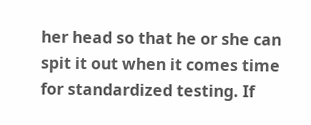her head so that he or she can spit it out when it comes time for standardized testing. If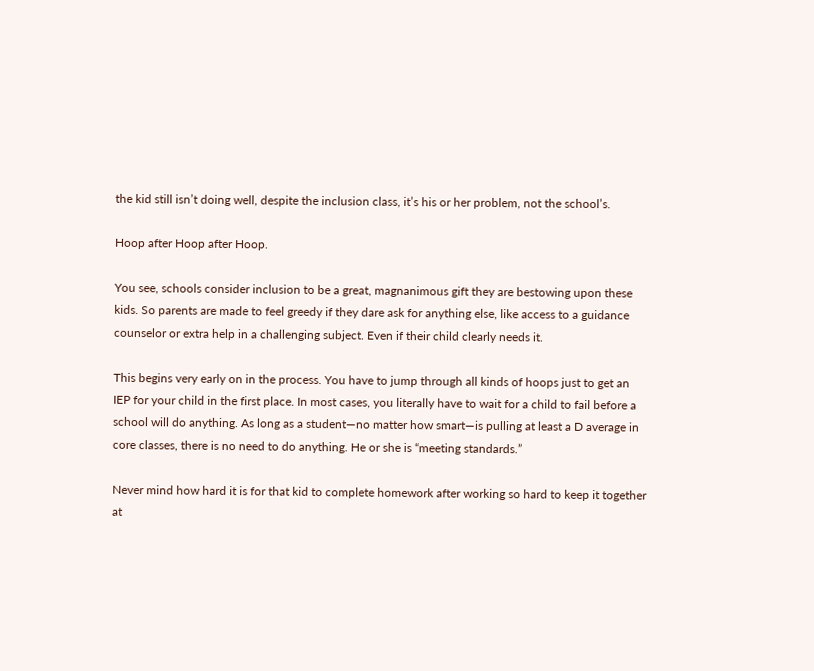the kid still isn’t doing well, despite the inclusion class, it’s his or her problem, not the school’s.

Hoop after Hoop after Hoop.

You see, schools consider inclusion to be a great, magnanimous gift they are bestowing upon these kids. So parents are made to feel greedy if they dare ask for anything else, like access to a guidance counselor or extra help in a challenging subject. Even if their child clearly needs it.

This begins very early on in the process. You have to jump through all kinds of hoops just to get an IEP for your child in the first place. In most cases, you literally have to wait for a child to fail before a school will do anything. As long as a student—no matter how smart—is pulling at least a D average in core classes, there is no need to do anything. He or she is “meeting standards.”

Never mind how hard it is for that kid to complete homework after working so hard to keep it together at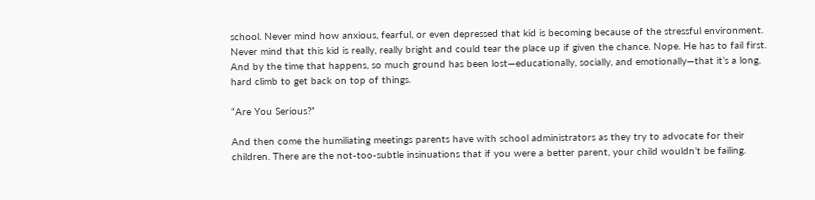school. Never mind how anxious, fearful, or even depressed that kid is becoming because of the stressful environment. Never mind that this kid is really, really bright and could tear the place up if given the chance. Nope. He has to fail first. And by the time that happens, so much ground has been lost—educationally, socially, and emotionally—that it’s a long, hard climb to get back on top of things.

“Are You Serious?”

And then come the humiliating meetings parents have with school administrators as they try to advocate for their children. There are the not-too-subtle insinuations that if you were a better parent, your child wouldn’t be failing.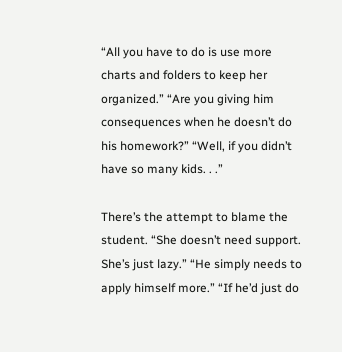“All you have to do is use more charts and folders to keep her organized.” “Are you giving him consequences when he doesn’t do his homework?” “Well, if you didn’t have so many kids. . .”

There’s the attempt to blame the student. “She doesn’t need support. She’s just lazy.” “He simply needs to apply himself more.” “If he’d just do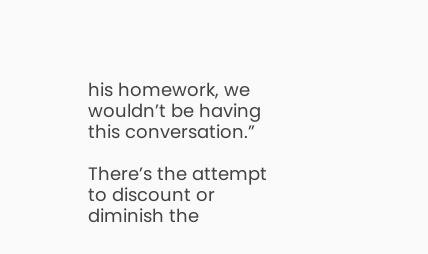his homework, we wouldn’t be having this conversation.”

There’s the attempt to discount or diminish the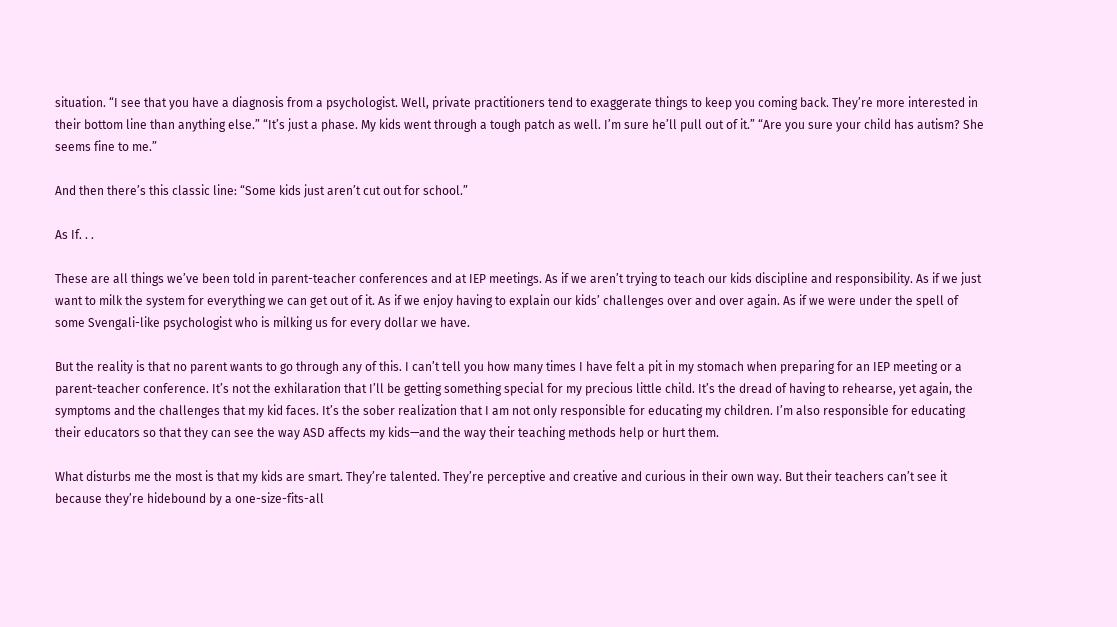situation. “I see that you have a diagnosis from a psychologist. Well, private practitioners tend to exaggerate things to keep you coming back. They’re more interested in their bottom line than anything else.” “It’s just a phase. My kids went through a tough patch as well. I’m sure he’ll pull out of it.” “Are you sure your child has autism? She seems fine to me.”

And then there’s this classic line: “Some kids just aren’t cut out for school.”

As If. . .

These are all things we’ve been told in parent-teacher conferences and at IEP meetings. As if we aren’t trying to teach our kids discipline and responsibility. As if we just want to milk the system for everything we can get out of it. As if we enjoy having to explain our kids’ challenges over and over again. As if we were under the spell of some Svengali-like psychologist who is milking us for every dollar we have.

But the reality is that no parent wants to go through any of this. I can’t tell you how many times I have felt a pit in my stomach when preparing for an IEP meeting or a parent-teacher conference. It’s not the exhilaration that I’ll be getting something special for my precious little child. It’s the dread of having to rehearse, yet again, the symptoms and the challenges that my kid faces. It’s the sober realization that I am not only responsible for educating my children. I’m also responsible for educating their educators so that they can see the way ASD affects my kids—and the way their teaching methods help or hurt them.

What disturbs me the most is that my kids are smart. They’re talented. They’re perceptive and creative and curious in their own way. But their teachers can’t see it because they’re hidebound by a one-size-fits-all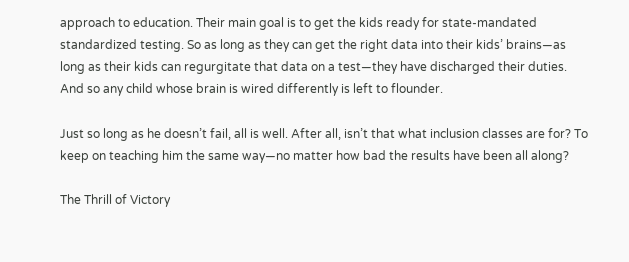approach to education. Their main goal is to get the kids ready for state-mandated standardized testing. So as long as they can get the right data into their kids’ brains—as long as their kids can regurgitate that data on a test—they have discharged their duties. And so any child whose brain is wired differently is left to flounder.

Just so long as he doesn’t fail, all is well. After all, isn’t that what inclusion classes are for? To keep on teaching him the same way—no matter how bad the results have been all along?

The Thrill of Victory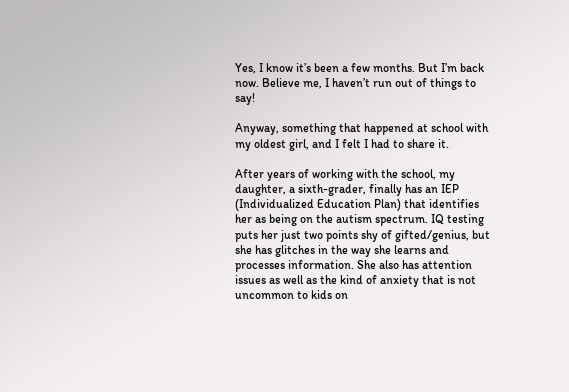Yes, I know it’s been a few months. But I’m back now. Believe me, I haven’t run out of things to say!

Anyway, something that happened at school with my oldest girl, and I felt I had to share it.

After years of working with the school, my daughter, a sixth-grader, finally has an IEP (Individualized Education Plan) that identifies her as being on the autism spectrum. IQ testing puts her just two points shy of gifted/genius, but she has glitches in the way she learns and processes information. She also has attention issues as well as the kind of anxiety that is not uncommon to kids on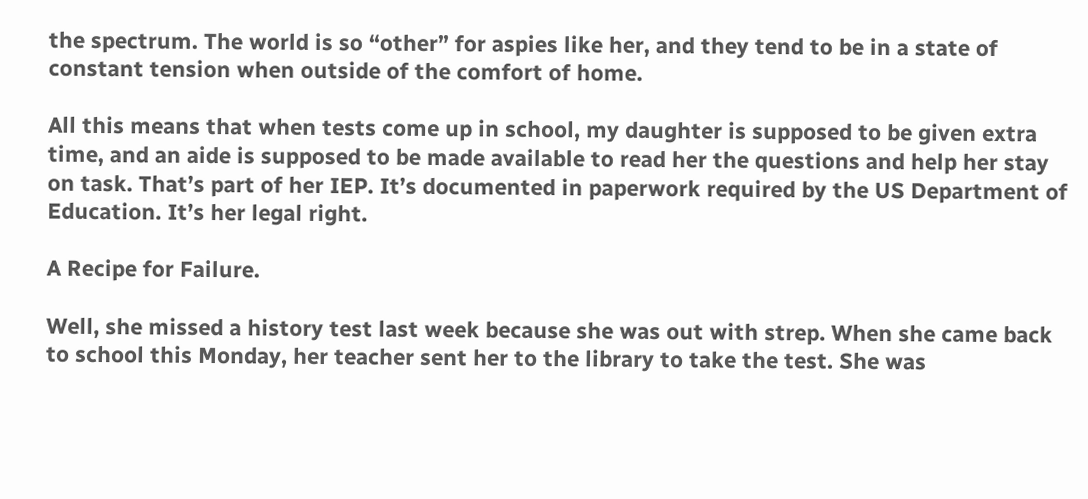the spectrum. The world is so “other” for aspies like her, and they tend to be in a state of constant tension when outside of the comfort of home.

All this means that when tests come up in school, my daughter is supposed to be given extra time, and an aide is supposed to be made available to read her the questions and help her stay on task. That’s part of her IEP. It’s documented in paperwork required by the US Department of Education. It’s her legal right.

A Recipe for Failure.

Well, she missed a history test last week because she was out with strep. When she came back to school this Monday, her teacher sent her to the library to take the test. She was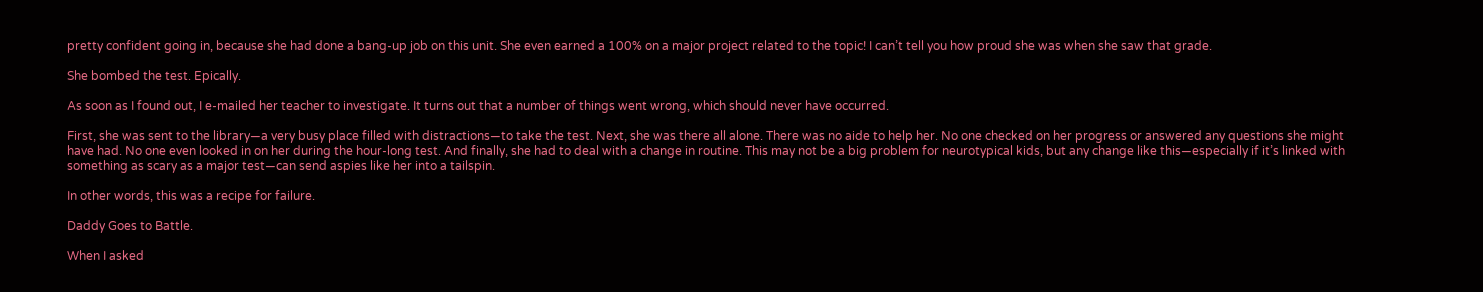pretty confident going in, because she had done a bang-up job on this unit. She even earned a 100% on a major project related to the topic! I can’t tell you how proud she was when she saw that grade.

She bombed the test. Epically.

As soon as I found out, I e-mailed her teacher to investigate. It turns out that a number of things went wrong, which should never have occurred.

First, she was sent to the library—a very busy place filled with distractions—to take the test. Next, she was there all alone. There was no aide to help her. No one checked on her progress or answered any questions she might have had. No one even looked in on her during the hour-long test. And finally, she had to deal with a change in routine. This may not be a big problem for neurotypical kids, but any change like this—especially if it’s linked with something as scary as a major test—can send aspies like her into a tailspin.

In other words, this was a recipe for failure.

Daddy Goes to Battle.

When I asked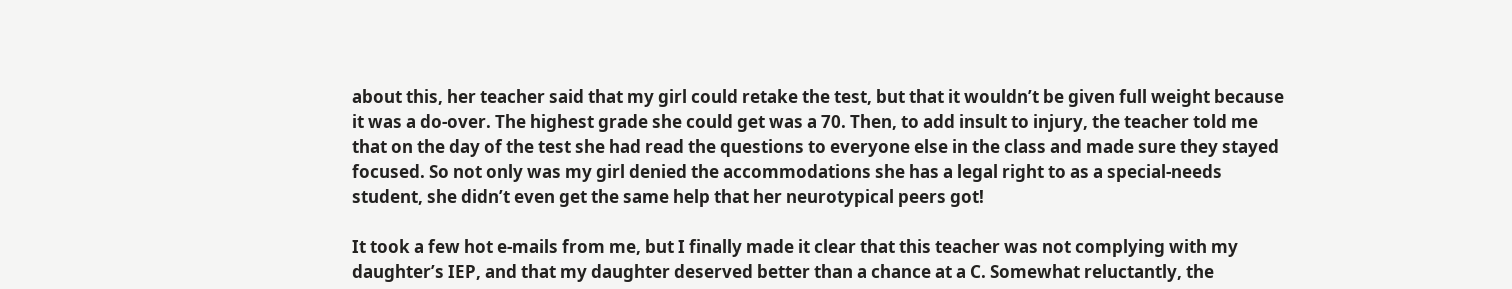about this, her teacher said that my girl could retake the test, but that it wouldn’t be given full weight because it was a do-over. The highest grade she could get was a 70. Then, to add insult to injury, the teacher told me that on the day of the test she had read the questions to everyone else in the class and made sure they stayed focused. So not only was my girl denied the accommodations she has a legal right to as a special-needs student, she didn’t even get the same help that her neurotypical peers got!

It took a few hot e-mails from me, but I finally made it clear that this teacher was not complying with my daughter’s IEP, and that my daughter deserved better than a chance at a C. Somewhat reluctantly, the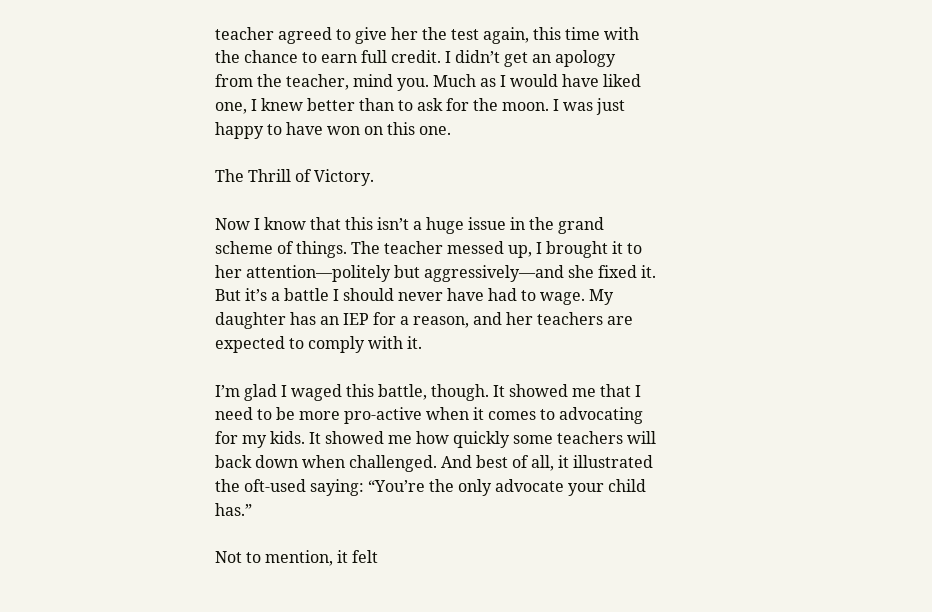teacher agreed to give her the test again, this time with the chance to earn full credit. I didn’t get an apology from the teacher, mind you. Much as I would have liked one, I knew better than to ask for the moon. I was just happy to have won on this one.

The Thrill of Victory.

Now I know that this isn’t a huge issue in the grand scheme of things. The teacher messed up, I brought it to her attention—politely but aggressively—and she fixed it. But it’s a battle I should never have had to wage. My daughter has an IEP for a reason, and her teachers are expected to comply with it.

I’m glad I waged this battle, though. It showed me that I need to be more pro-active when it comes to advocating for my kids. It showed me how quickly some teachers will back down when challenged. And best of all, it illustrated the oft-used saying: “You’re the only advocate your child has.”

Not to mention, it felt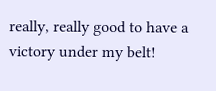really, really good to have a victory under my belt!